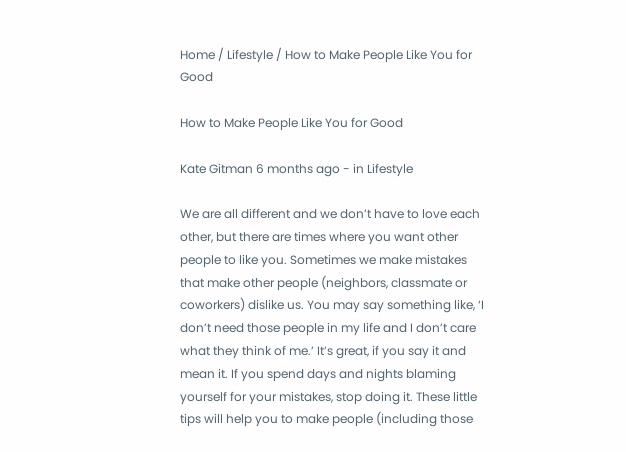Home / Lifestyle / How to Make People Like You for Good

How to Make People Like You for Good

Kate Gitman 6 months ago - in Lifestyle

We are all different and we don’t have to love each other, but there are times where you want other people to like you. Sometimes we make mistakes that make other people (neighbors, classmate or coworkers) dislike us. You may say something like, ‘I don’t need those people in my life and I don’t care what they think of me.’ It’s great, if you say it and mean it. If you spend days and nights blaming yourself for your mistakes, stop doing it. These little tips will help you to make people (including those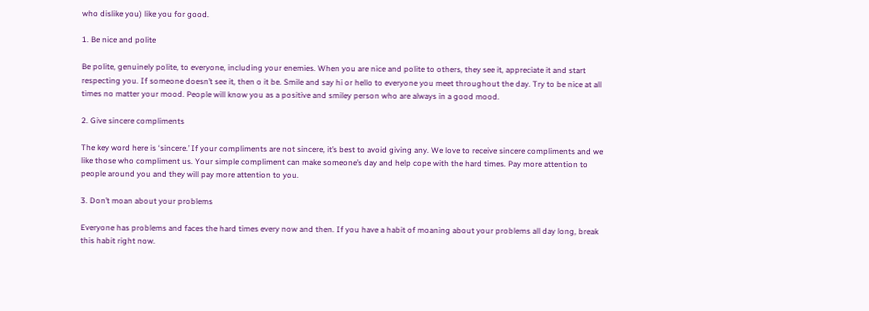who dislike you) like you for good.

1. Be nice and polite

Be polite, genuinely polite, to everyone, including your enemies. When you are nice and polite to others, they see it, appreciate it and start respecting you. If someone doesn’t see it, then o it be. Smile and say hi or hello to everyone you meet throughout the day. Try to be nice at all times no matter your mood. People will know you as a positive and smiley person who are always in a good mood.

2. Give sincere compliments

The key word here is ‘sincere.’ If your compliments are not sincere, it’s best to avoid giving any. We love to receive sincere compliments and we like those who compliment us. Your simple compliment can make someone’s day and help cope with the hard times. Pay more attention to people around you and they will pay more attention to you.

3. Don’t moan about your problems

Everyone has problems and faces the hard times every now and then. If you have a habit of moaning about your problems all day long, break this habit right now.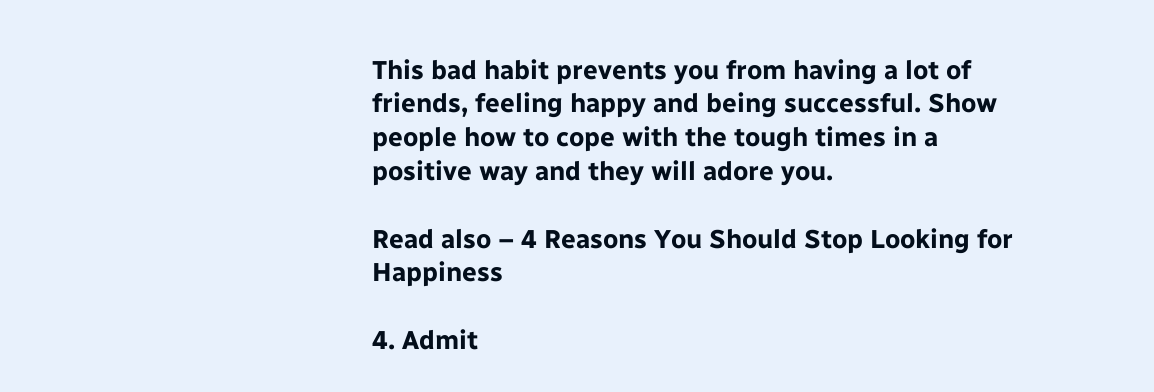This bad habit prevents you from having a lot of friends, feeling happy and being successful. Show people how to cope with the tough times in a positive way and they will adore you.

Read also – 4 Reasons You Should Stop Looking for Happiness

4. Admit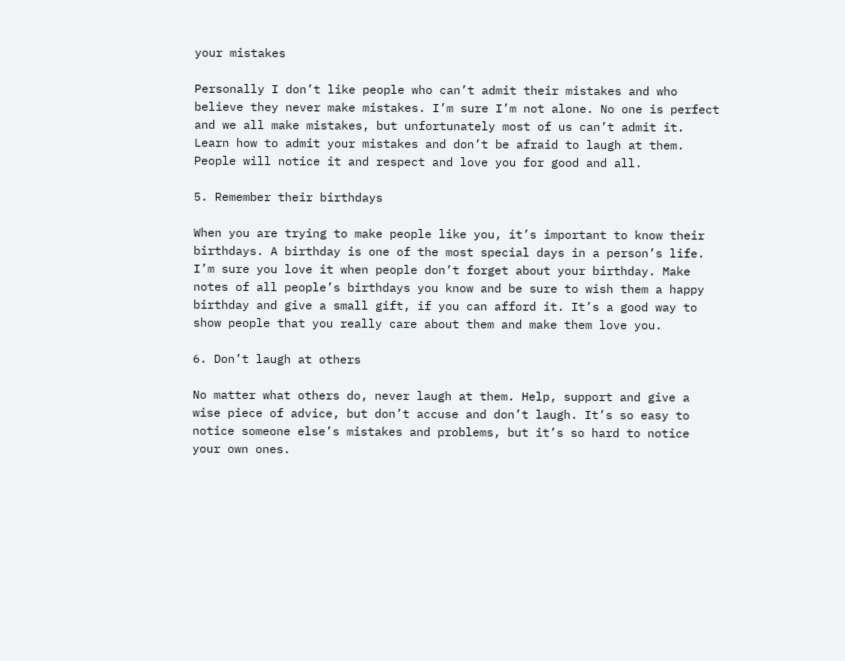your mistakes

Personally I don’t like people who can’t admit their mistakes and who believe they never make mistakes. I’m sure I’m not alone. No one is perfect and we all make mistakes, but unfortunately most of us can’t admit it. Learn how to admit your mistakes and don’t be afraid to laugh at them. People will notice it and respect and love you for good and all.

5. Remember their birthdays

When you are trying to make people like you, it’s important to know their birthdays. A birthday is one of the most special days in a person’s life. I’m sure you love it when people don’t forget about your birthday. Make notes of all people’s birthdays you know and be sure to wish them a happy birthday and give a small gift, if you can afford it. It’s a good way to show people that you really care about them and make them love you.

6. Don’t laugh at others

No matter what others do, never laugh at them. Help, support and give a wise piece of advice, but don’t accuse and don’t laugh. It’s so easy to notice someone else’s mistakes and problems, but it’s so hard to notice your own ones.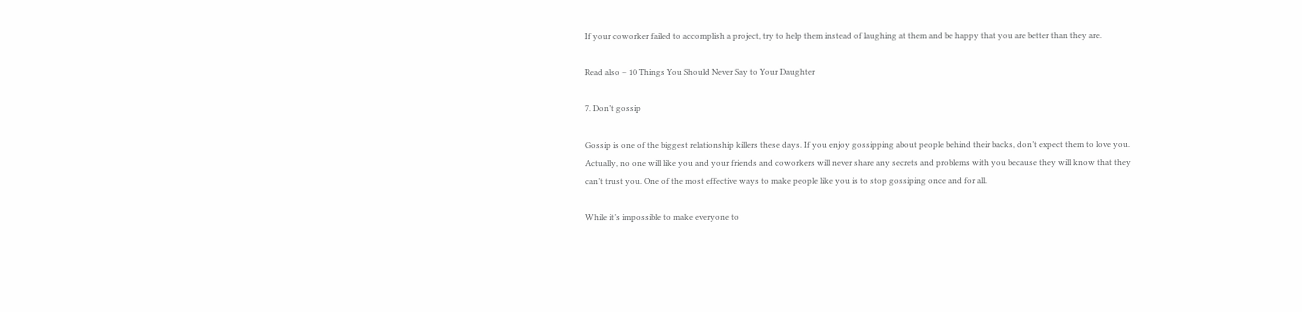If your coworker failed to accomplish a project, try to help them instead of laughing at them and be happy that you are better than they are.

Read also – 10 Things You Should Never Say to Your Daughter

7. Don’t gossip

Gossip is one of the biggest relationship killers these days. If you enjoy gossipping about people behind their backs, don’t expect them to love you. Actually, no one will like you and your friends and coworkers will never share any secrets and problems with you because they will know that they can’t trust you. One of the most effective ways to make people like you is to stop gossiping once and for all.

While it’s impossible to make everyone to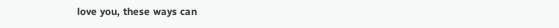love you, these ways can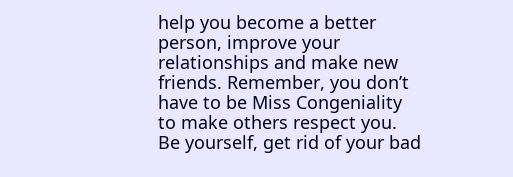help you become a better person, improve your relationships and make new friends. Remember, you don’t have to be Miss Congeniality to make others respect you. Be yourself, get rid of your bad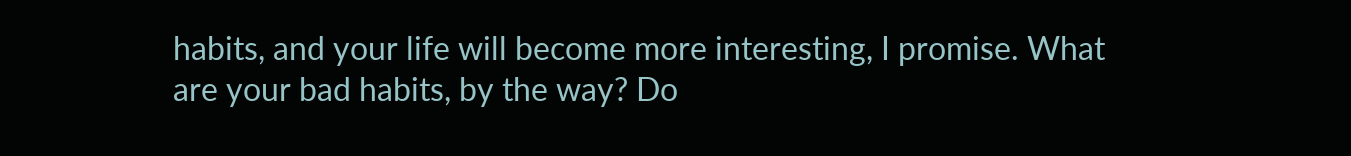habits, and your life will become more interesting, I promise. What are your bad habits, by the way? Do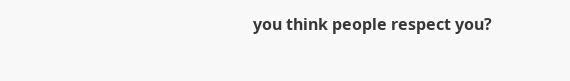you think people respect you?